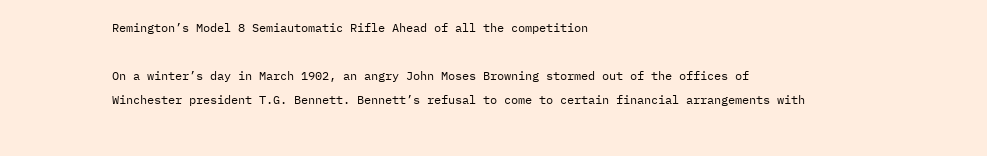Remington’s Model 8 Semiautomatic Rifle Ahead of all the competition

On a winter’s day in March 1902, an angry John Moses Browning stormed out of the offices of Winchester president T.G. Bennett. Bennett’s refusal to come to certain financial arrangements with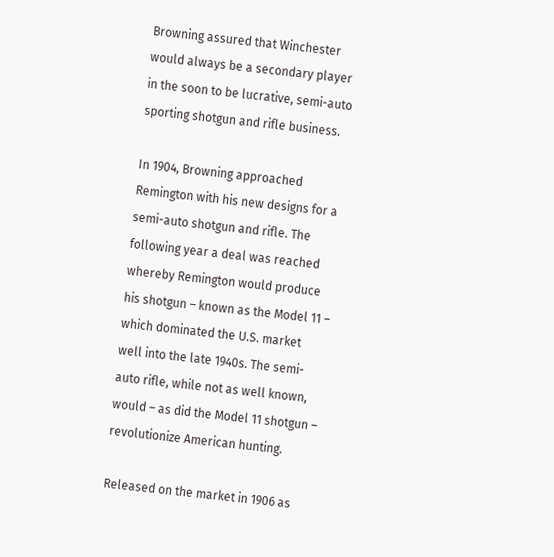Browning assured that Winchester would always be a secondary player in the soon to be lucrative, semi-auto sporting shotgun and rifle business.

In 1904, Browning approached Remington with his new designs for a semi-auto shotgun and rifle. The following year a deal was reached whereby Remington would produce his shotgun – known as the Model 11 – which dominated the U.S. market well into the late 1940s. The semi-auto rifle, while not as well known, would – as did the Model 11 shotgun – revolutionize American hunting.

Released on the market in 1906 as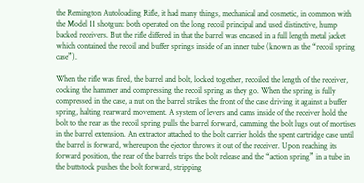the Remington Autoloading Rifle, it had many things, mechanical and cosmetic, in common with the Model 11 shotgun: both operated on the long recoil principal and used distinctive, hump backed receivers. But the rifle differed in that the barrel was encased in a full length metal jacket which contained the recoil and buffer springs inside of an inner tube (known as the “recoil spring case”).

When the rifle was fired, the barrel and bolt, locked together, recoiled the length of the receiver, cocking the hammer and compressing the recoil spring as they go. When the spring is fully compressed in the case, a nut on the barrel strikes the front of the case driving it against a buffer spring, halting rearward movement. A system of levers and cams inside of the receiver hold the bolt to the rear as the recoil spring pulls the barrel forward, camming the bolt lugs out of mortises in the barrel extension. An extractor attached to the bolt carrier holds the spent cartridge case until the barrel is forward, whereupon the ejector throws it out of the receiver. Upon reaching its forward position, the rear of the barrels trips the bolt release and the “action spring” in a tube in the buttstock pushes the bolt forward, stripping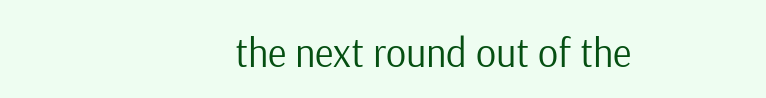the next round out of the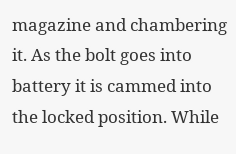magazine and chambering it. As the bolt goes into battery it is cammed into the locked position. While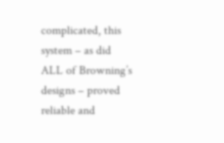complicated, this system – as did ALL of Browning’s designs – proved reliable and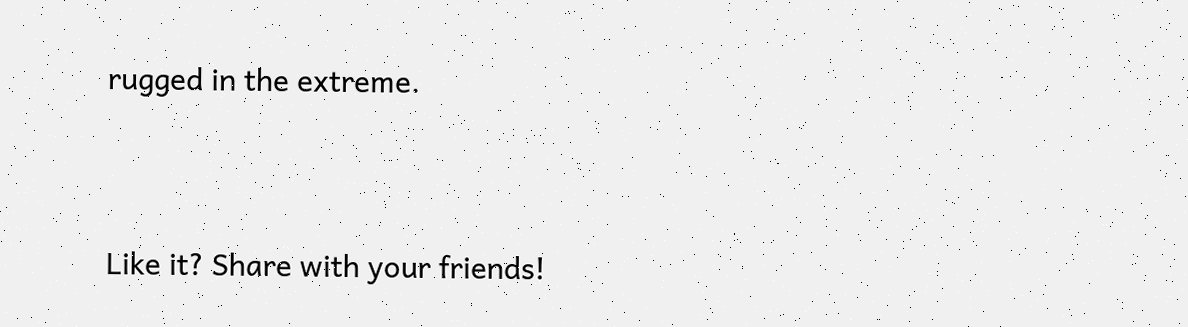rugged in the extreme.




Like it? Share with your friends!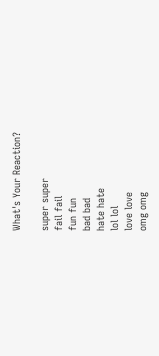What's Your Reaction?

super super
fail fail
fun fun
bad bad
hate hate
lol lol
love love
omg omg